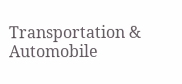Transportation & Automobile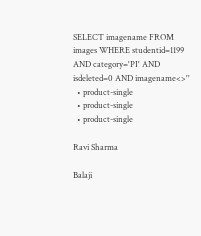SELECT imagename FROM images WHERE studentid=1199 AND category='PI' AND isdeleted=0 AND imagename<>''
  • product-single
  • product-single
  • product-single

Ravi Sharma

Balaji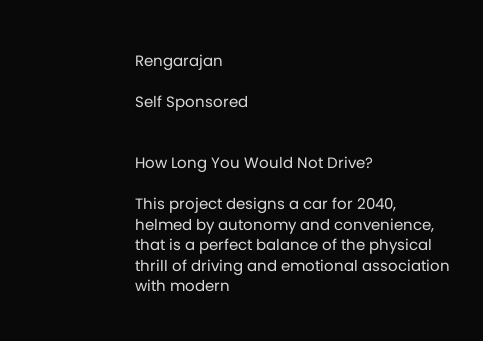Rengarajan

Self Sponsored


How Long You Would Not Drive?

This project designs a car for 2040, helmed by autonomy and convenience, that is a perfect balance of the physical thrill of driving and emotional association with modern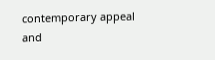contemporary appeal and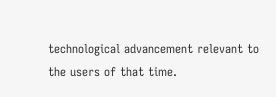technological advancement relevant to the users of that time.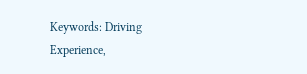Keywords: Driving Experience,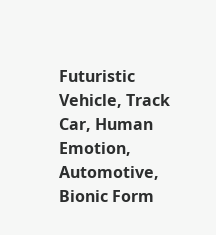Futuristic Vehicle, Track Car, Human Emotion, Automotive, Bionic Form